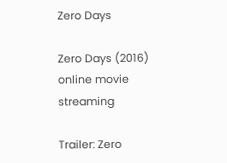Zero Days

Zero Days (2016) online movie streaming

Trailer: Zero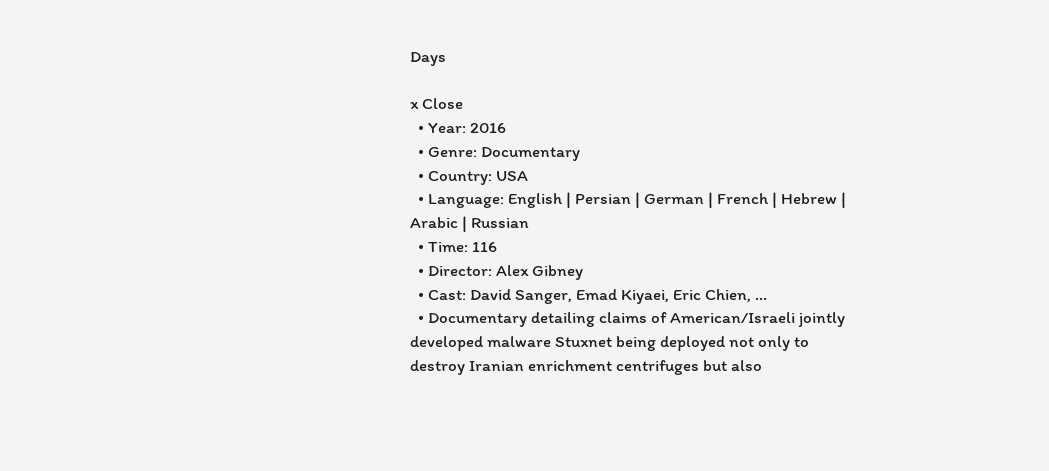Days

x Close
  • Year: 2016
  • Genre: Documentary
  • Country: USA
  • Language: English | Persian | German | French | Hebrew | Arabic | Russian
  • Time: 116
  • Director: Alex Gibney
  • Cast: David Sanger, Emad Kiyaei, Eric Chien, ...
  • Documentary detailing claims of American/Israeli jointly developed malware Stuxnet being deployed not only to destroy Iranian enrichment centrifuges but also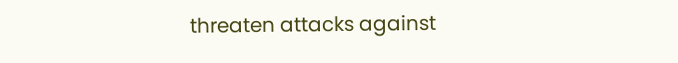threaten attacks against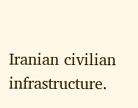Iranian civilian infrastructure.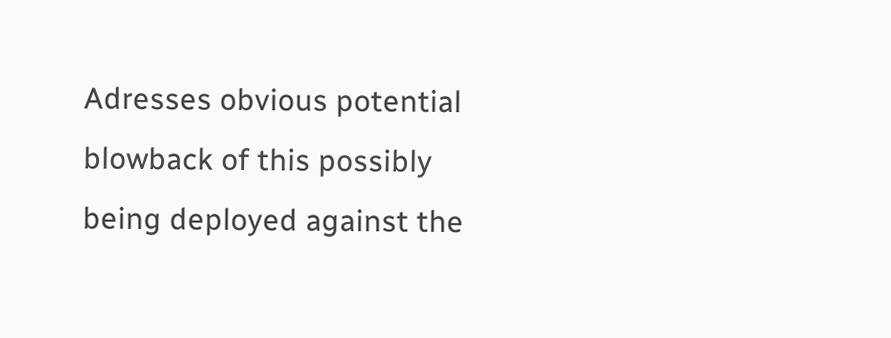Adresses obvious potential blowback of this possibly being deployed against the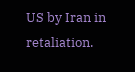US by Iran in retaliation.